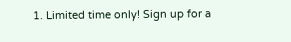1. Limited time only! Sign up for a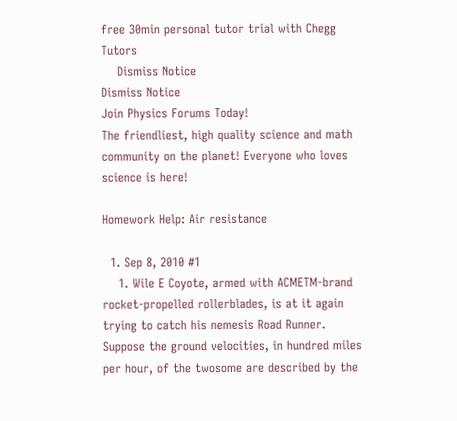free 30min personal tutor trial with Chegg Tutors
    Dismiss Notice
Dismiss Notice
Join Physics Forums Today!
The friendliest, high quality science and math community on the planet! Everyone who loves science is here!

Homework Help: Air resistance

  1. Sep 8, 2010 #1
    1. Wile E Coyote, armed with ACMETM-brand rocket-propelled rollerblades, is at it again trying to catch his nemesis Road Runner. Suppose the ground velocities, in hundred miles per hour, of the twosome are described by the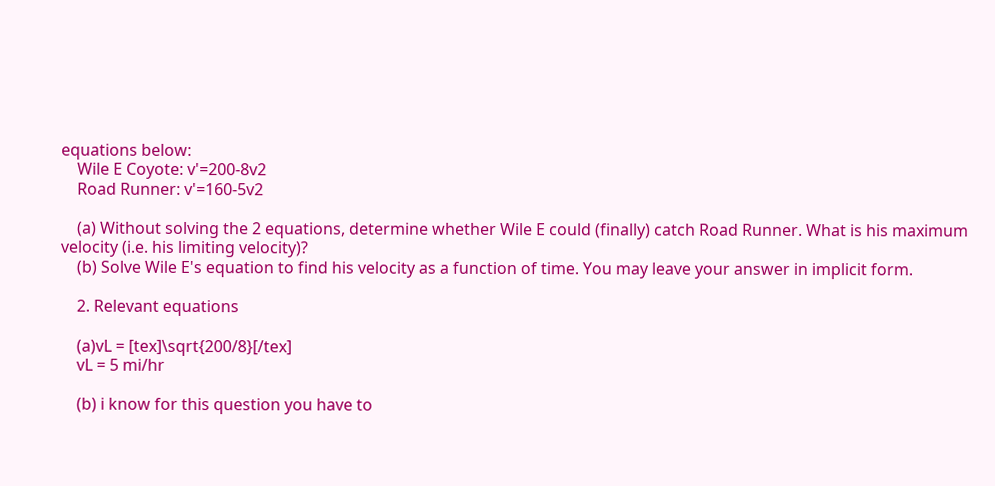equations below:
    Wile E Coyote: v'=200-8v2
    Road Runner: v'=160-5v2

    (a) Without solving the 2 equations, determine whether Wile E could (finally) catch Road Runner. What is his maximum velocity (i.e. his limiting velocity)?
    (b) Solve Wile E's equation to find his velocity as a function of time. You may leave your answer in implicit form.

    2. Relevant equations

    (a)vL = [tex]\sqrt{200/8}[/tex]
    vL = 5 mi/hr

    (b) i know for this question you have to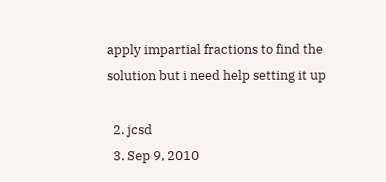apply impartial fractions to find the solution but i need help setting it up

  2. jcsd
  3. Sep 9, 2010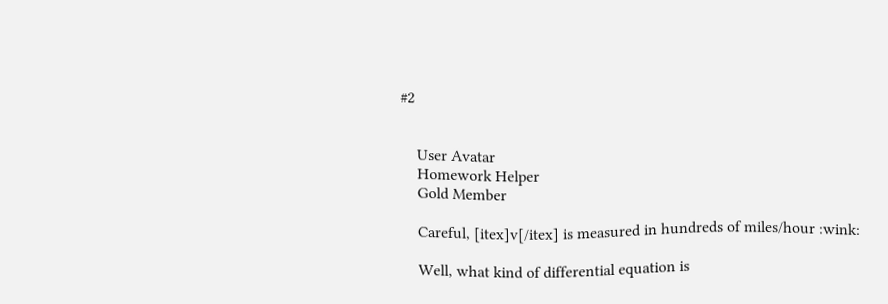#2


    User Avatar
    Homework Helper
    Gold Member

    Careful, [itex]v[/itex] is measured in hundreds of miles/hour :wink:

    Well, what kind of differential equation is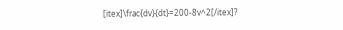[itex]\frac{dv}{dt}=200-8v^2[/itex]?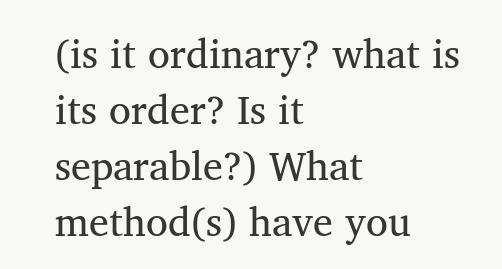(is it ordinary? what is its order? Is it separable?) What method(s) have you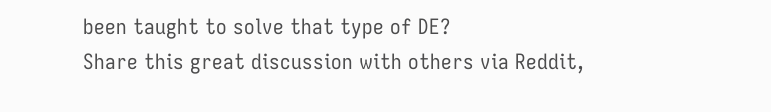been taught to solve that type of DE?
Share this great discussion with others via Reddit,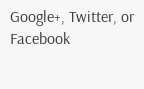Google+, Twitter, or Facebook